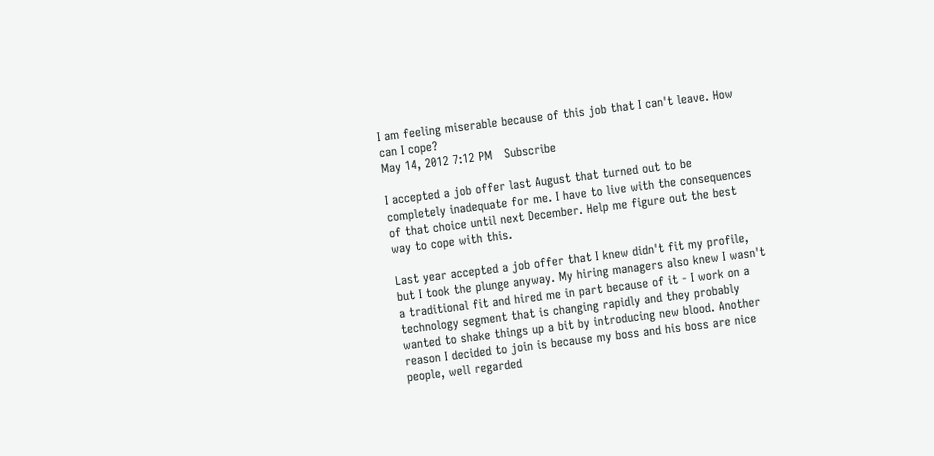I am feeling miserable because of this job that I can't leave. How can I cope?
May 14, 2012 7:12 PM   Subscribe

I accepted a job offer last August that turned out to be completely inadequate for me. I have to live with the consequences of that choice until next December. Help me figure out the best way to cope with this.

Last year accepted a job offer that I knew didn't fit my profile, but I took the plunge anyway. My hiring managers also knew I wasn't a traditional fit and hired me in part because of it - I work on a technology segment that is changing rapidly and they probably wanted to shake things up a bit by introducing new blood. Another reason I decided to join is because my boss and his boss are nice people, well regarded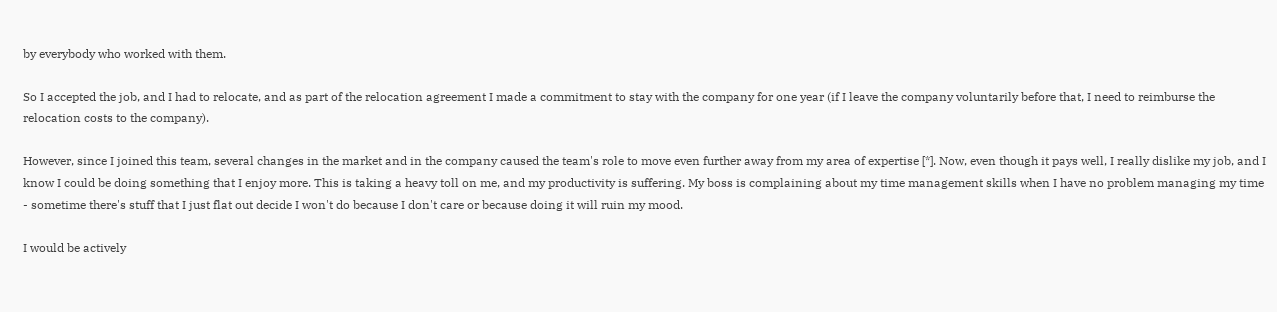by everybody who worked with them.

So I accepted the job, and I had to relocate, and as part of the relocation agreement I made a commitment to stay with the company for one year (if I leave the company voluntarily before that, I need to reimburse the relocation costs to the company).

However, since I joined this team, several changes in the market and in the company caused the team's role to move even further away from my area of expertise [*]. Now, even though it pays well, I really dislike my job, and I know I could be doing something that I enjoy more. This is taking a heavy toll on me, and my productivity is suffering. My boss is complaining about my time management skills when I have no problem managing my time - sometime there's stuff that I just flat out decide I won't do because I don't care or because doing it will ruin my mood.

I would be actively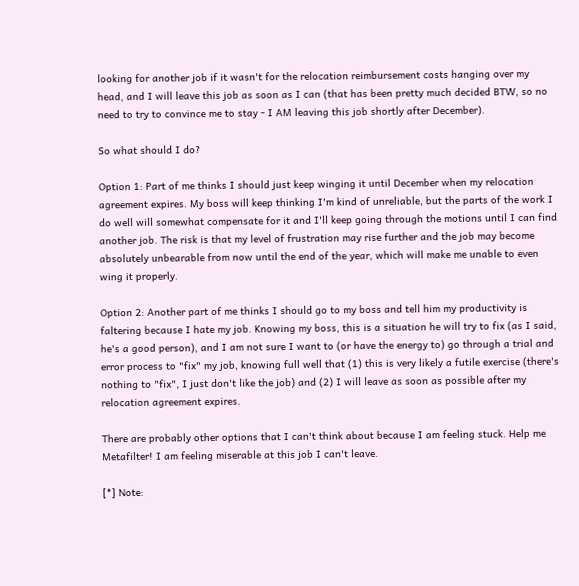looking for another job if it wasn't for the relocation reimbursement costs hanging over my head, and I will leave this job as soon as I can (that has been pretty much decided BTW, so no need to try to convince me to stay - I AM leaving this job shortly after December).

So what should I do?

Option 1: Part of me thinks I should just keep winging it until December when my relocation agreement expires. My boss will keep thinking I'm kind of unreliable, but the parts of the work I do well will somewhat compensate for it and I'll keep going through the motions until I can find another job. The risk is that my level of frustration may rise further and the job may become absolutely unbearable from now until the end of the year, which will make me unable to even wing it properly.

Option 2: Another part of me thinks I should go to my boss and tell him my productivity is faltering because I hate my job. Knowing my boss, this is a situation he will try to fix (as I said, he's a good person), and I am not sure I want to (or have the energy to) go through a trial and error process to "fix" my job, knowing full well that (1) this is very likely a futile exercise (there's nothing to "fix", I just don't like the job) and (2) I will leave as soon as possible after my relocation agreement expires.

There are probably other options that I can't think about because I am feeling stuck. Help me Metafilter! I am feeling miserable at this job I can't leave.

[*] Note: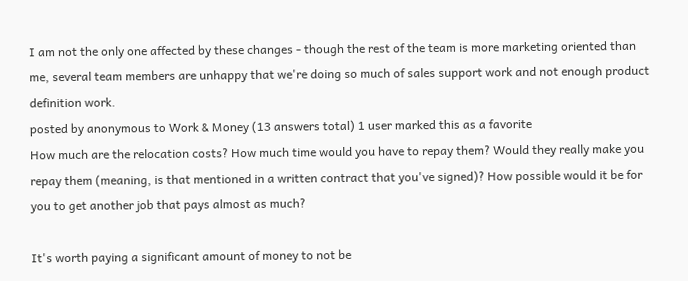I am not the only one affected by these changes - though the rest of the team is more marketing oriented than me, several team members are unhappy that we're doing so much of sales support work and not enough product definition work.
posted by anonymous to Work & Money (13 answers total) 1 user marked this as a favorite
How much are the relocation costs? How much time would you have to repay them? Would they really make you repay them (meaning, is that mentioned in a written contract that you've signed)? How possible would it be for you to get another job that pays almost as much?

It's worth paying a significant amount of money to not be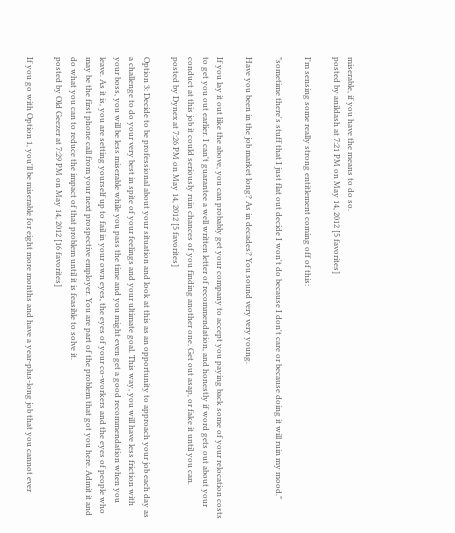miserable, if you have the means to do so.
posted by anildash at 7:21 PM on May 14, 2012 [5 favorites]

I'm sensing some really strong entitlement coming off of this:

"sometime there's stuff that I just flat out decide I won't do because I don't care or because doing it will ruin my mood."

Have you been in the job market long? As in decades? You sound very very young.

If you lay it out like the above, you can probably get your company to accept you paying back some of your relocation costs to get you out earlier. I can't guarantee a well written letter of recommendation, and honestly if word gets out about your conduct at this job it could seriously ruin chances of you finding another one. Get out asap, or fake it until you can.
posted by Dynex at 7:26 PM on May 14, 2012 [5 favorites]

Option 3: Decide to be professional about your situation and look at this as an opportunity to approach your job each day as a challenge to do your very best in spite of your feelings and your ultimate goal. This way, you will have less friction with your boss, you will be less miserable while you pass the time and you might even get a good recommendation when you leave. As it is, you are setting yourself up to fail in your own eyes, the eyes of your co-workers and the eyes of people who may be the first phone call from your next prospective employer. You are part of the problem that got you here. Admit it and do what you can to reduce the impact of that problem until it is feasible to solve it.
posted by Old Geezer at 7:29 PM on May 14, 2012 [16 favorites]

If you go with Option 1, you'll be miserable for eight more months and have a year-plus-long job that you cannot ever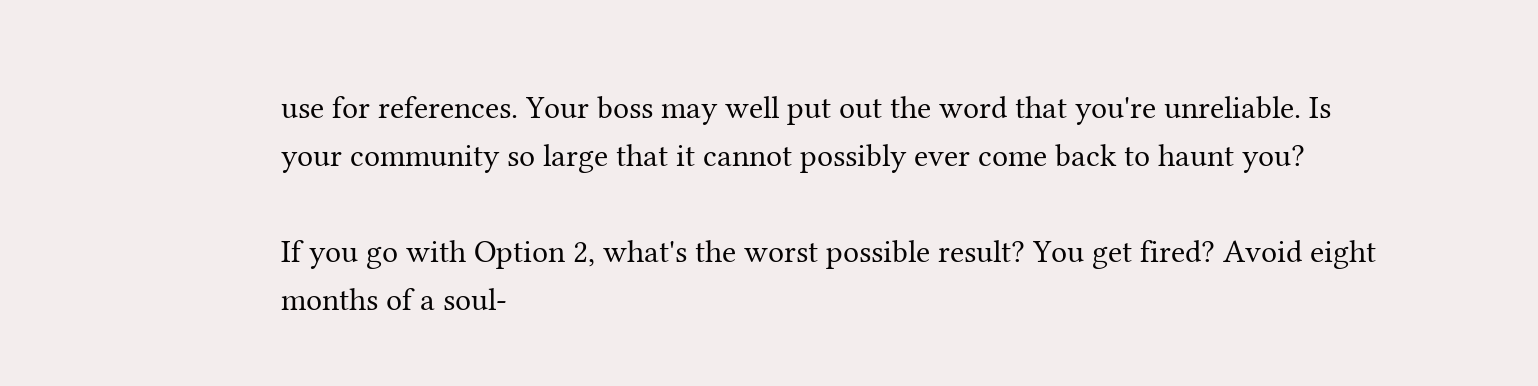use for references. Your boss may well put out the word that you're unreliable. Is your community so large that it cannot possibly ever come back to haunt you?

If you go with Option 2, what's the worst possible result? You get fired? Avoid eight months of a soul-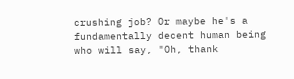crushing job? Or maybe he's a fundamentally decent human being who will say, "Oh, thank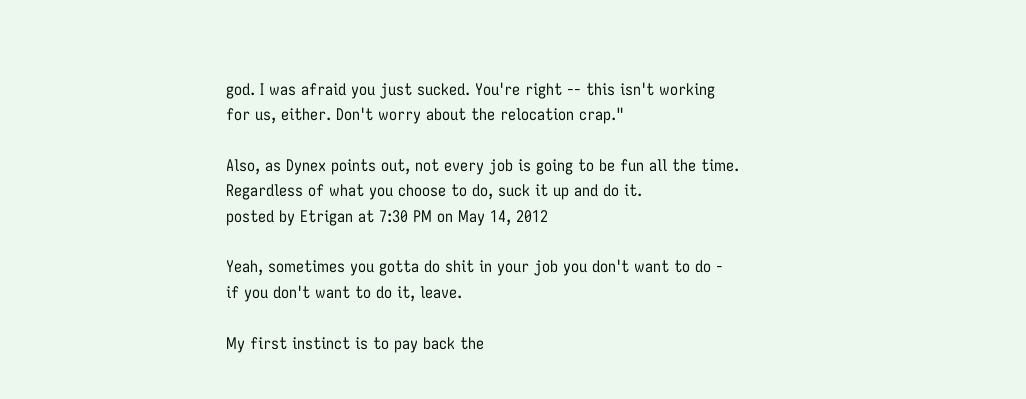god. I was afraid you just sucked. You're right -- this isn't working for us, either. Don't worry about the relocation crap."

Also, as Dynex points out, not every job is going to be fun all the time. Regardless of what you choose to do, suck it up and do it.
posted by Etrigan at 7:30 PM on May 14, 2012

Yeah, sometimes you gotta do shit in your job you don't want to do - if you don't want to do it, leave.

My first instinct is to pay back the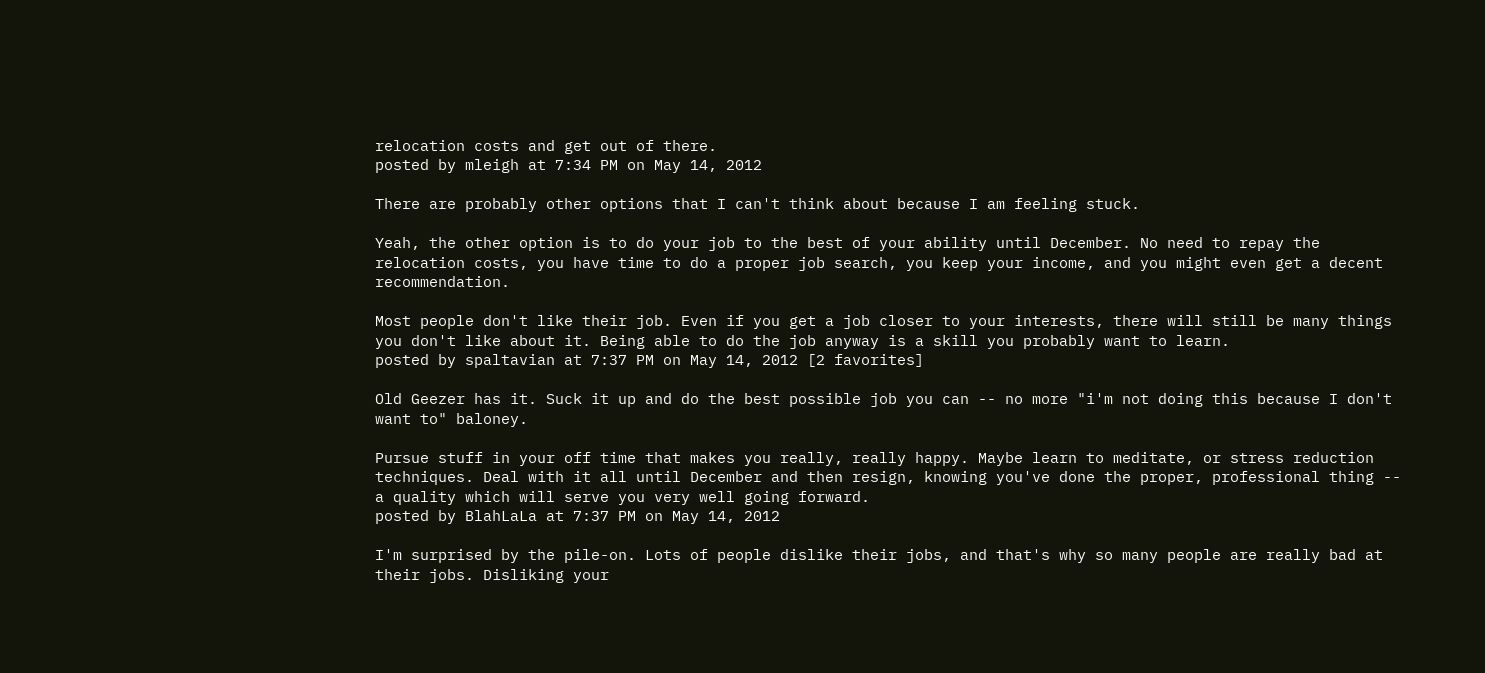relocation costs and get out of there.
posted by mleigh at 7:34 PM on May 14, 2012

There are probably other options that I can't think about because I am feeling stuck.

Yeah, the other option is to do your job to the best of your ability until December. No need to repay the relocation costs, you have time to do a proper job search, you keep your income, and you might even get a decent recommendation.

Most people don't like their job. Even if you get a job closer to your interests, there will still be many things you don't like about it. Being able to do the job anyway is a skill you probably want to learn.
posted by spaltavian at 7:37 PM on May 14, 2012 [2 favorites]

Old Geezer has it. Suck it up and do the best possible job you can -- no more "i'm not doing this because I don't want to" baloney.

Pursue stuff in your off time that makes you really, really happy. Maybe learn to meditate, or stress reduction techniques. Deal with it all until December and then resign, knowing you've done the proper, professional thing -- a quality which will serve you very well going forward.
posted by BlahLaLa at 7:37 PM on May 14, 2012

I'm surprised by the pile-on. Lots of people dislike their jobs, and that's why so many people are really bad at their jobs. Disliking your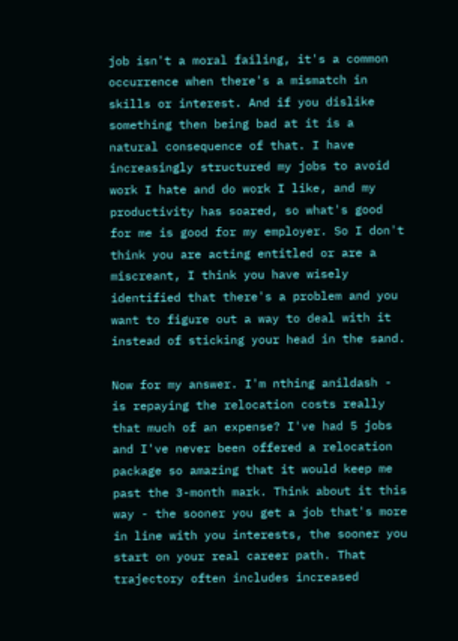job isn't a moral failing, it's a common occurrence when there's a mismatch in skills or interest. And if you dislike something then being bad at it is a natural consequence of that. I have increasingly structured my jobs to avoid work I hate and do work I like, and my productivity has soared, so what's good for me is good for my employer. So I don't think you are acting entitled or are a miscreant, I think you have wisely identified that there's a problem and you want to figure out a way to deal with it instead of sticking your head in the sand.

Now for my answer. I'm nthing anildash - is repaying the relocation costs really that much of an expense? I've had 5 jobs and I've never been offered a relocation package so amazing that it would keep me past the 3-month mark. Think about it this way - the sooner you get a job that's more in line with you interests, the sooner you start on your real career path. That trajectory often includes increased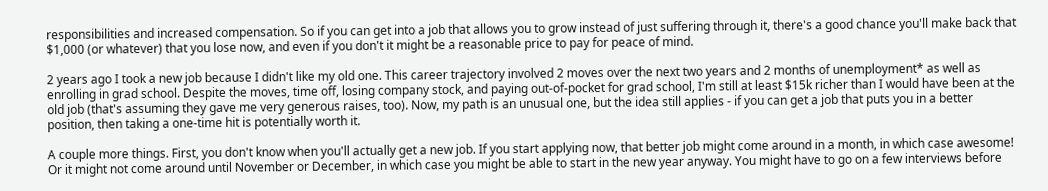responsibilities and increased compensation. So if you can get into a job that allows you to grow instead of just suffering through it, there's a good chance you'll make back that $1,000 (or whatever) that you lose now, and even if you don't it might be a reasonable price to pay for peace of mind.

2 years ago I took a new job because I didn't like my old one. This career trajectory involved 2 moves over the next two years and 2 months of unemployment* as well as enrolling in grad school. Despite the moves, time off, losing company stock, and paying out-of-pocket for grad school, I'm still at least $15k richer than I would have been at the old job (that's assuming they gave me very generous raises, too). Now, my path is an unusual one, but the idea still applies - if you can get a job that puts you in a better position, then taking a one-time hit is potentially worth it.

A couple more things. First, you don't know when you'll actually get a new job. If you start applying now, that better job might come around in a month, in which case awesome! Or it might not come around until November or December, in which case you might be able to start in the new year anyway. You might have to go on a few interviews before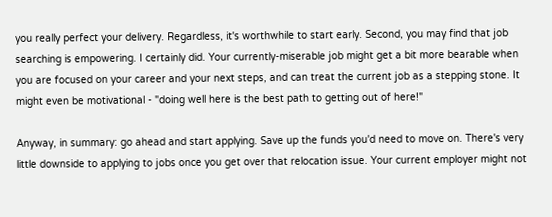you really perfect your delivery. Regardless, it's worthwhile to start early. Second, you may find that job searching is empowering. I certainly did. Your currently-miserable job might get a bit more bearable when you are focused on your career and your next steps, and can treat the current job as a stepping stone. It might even be motivational - "doing well here is the best path to getting out of here!"

Anyway, in summary: go ahead and start applying. Save up the funds you'd need to move on. There's very little downside to applying to jobs once you get over that relocation issue. Your current employer might not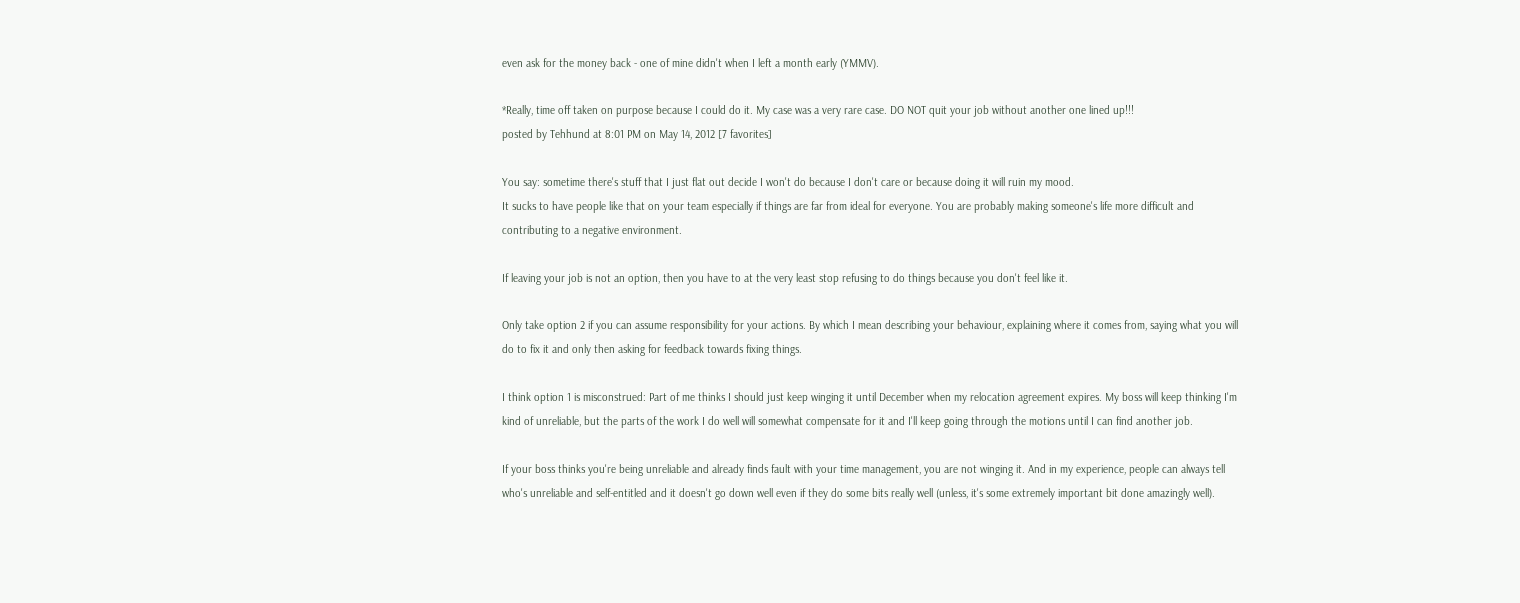even ask for the money back - one of mine didn't when I left a month early (YMMV).

*Really, time off taken on purpose because I could do it. My case was a very rare case. DO NOT quit your job without another one lined up!!!
posted by Tehhund at 8:01 PM on May 14, 2012 [7 favorites]

You say: sometime there's stuff that I just flat out decide I won't do because I don't care or because doing it will ruin my mood.
It sucks to have people like that on your team especially if things are far from ideal for everyone. You are probably making someone's life more difficult and contributing to a negative environment.

If leaving your job is not an option, then you have to at the very least stop refusing to do things because you don't feel like it.

Only take option 2 if you can assume responsibility for your actions. By which I mean describing your behaviour, explaining where it comes from, saying what you will do to fix it and only then asking for feedback towards fixing things.

I think option 1 is misconstrued: Part of me thinks I should just keep winging it until December when my relocation agreement expires. My boss will keep thinking I'm kind of unreliable, but the parts of the work I do well will somewhat compensate for it and I'll keep going through the motions until I can find another job.

If your boss thinks you're being unreliable and already finds fault with your time management, you are not winging it. And in my experience, people can always tell who's unreliable and self-entitled and it doesn't go down well even if they do some bits really well (unless, it's some extremely important bit done amazingly well).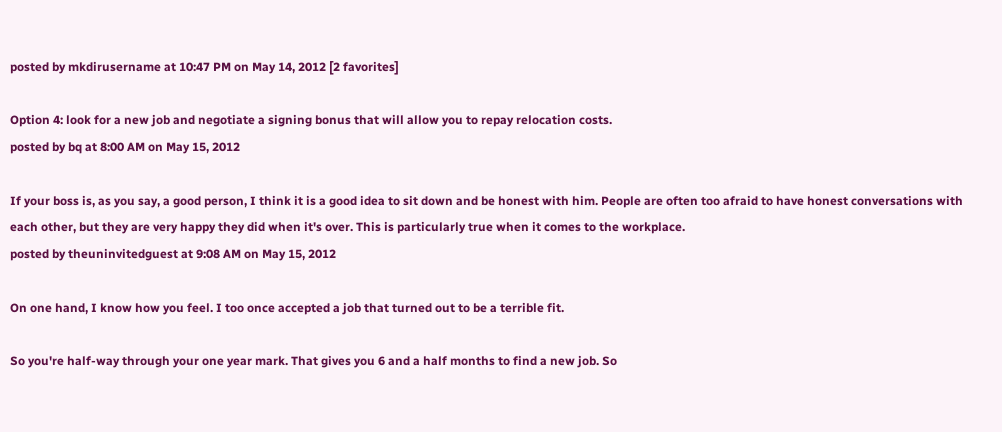posted by mkdirusername at 10:47 PM on May 14, 2012 [2 favorites]

Option 4: look for a new job and negotiate a signing bonus that will allow you to repay relocation costs.
posted by bq at 8:00 AM on May 15, 2012

If your boss is, as you say, a good person, I think it is a good idea to sit down and be honest with him. People are often too afraid to have honest conversations with each other, but they are very happy they did when it's over. This is particularly true when it comes to the workplace.
posted by theuninvitedguest at 9:08 AM on May 15, 2012

On one hand, I know how you feel. I too once accepted a job that turned out to be a terrible fit.

So you're half-way through your one year mark. That gives you 6 and a half months to find a new job. So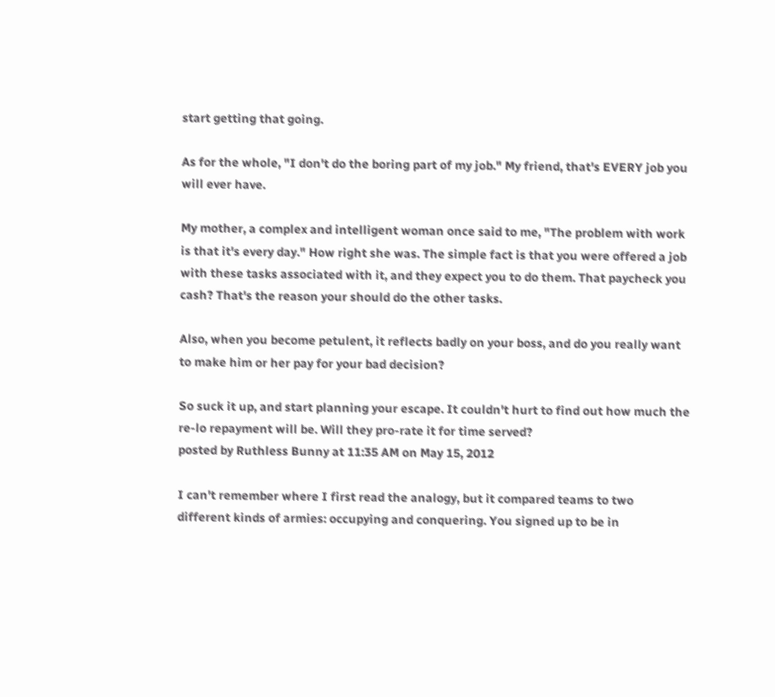start getting that going.

As for the whole, "I don't do the boring part of my job." My friend, that's EVERY job you will ever have.

My mother, a complex and intelligent woman once said to me, "The problem with work is that it's every day." How right she was. The simple fact is that you were offered a job with these tasks associated with it, and they expect you to do them. That paycheck you cash? That's the reason your should do the other tasks.

Also, when you become petulent, it reflects badly on your boss, and do you really want to make him or her pay for your bad decision?

So suck it up, and start planning your escape. It couldn't hurt to find out how much the re-lo repayment will be. Will they pro-rate it for time served?
posted by Ruthless Bunny at 11:35 AM on May 15, 2012

I can't remember where I first read the analogy, but it compared teams to two different kinds of armies: occupying and conquering. You signed up to be in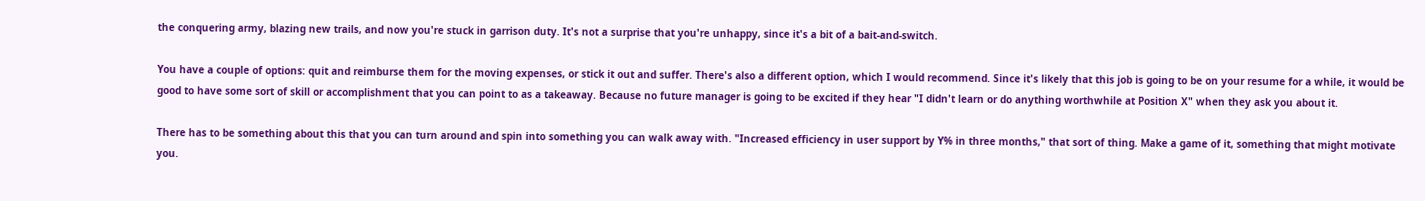the conquering army, blazing new trails, and now you're stuck in garrison duty. It's not a surprise that you're unhappy, since it's a bit of a bait-and-switch.

You have a couple of options: quit and reimburse them for the moving expenses, or stick it out and suffer. There's also a different option, which I would recommend. Since it's likely that this job is going to be on your resume for a while, it would be good to have some sort of skill or accomplishment that you can point to as a takeaway. Because no future manager is going to be excited if they hear "I didn't learn or do anything worthwhile at Position X" when they ask you about it.

There has to be something about this that you can turn around and spin into something you can walk away with. "Increased efficiency in user support by Y% in three months," that sort of thing. Make a game of it, something that might motivate you.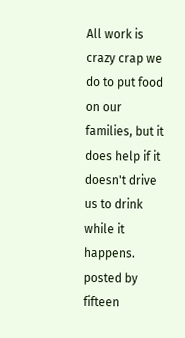All work is crazy crap we do to put food on our families, but it does help if it doesn't drive us to drink while it happens.
posted by fifteen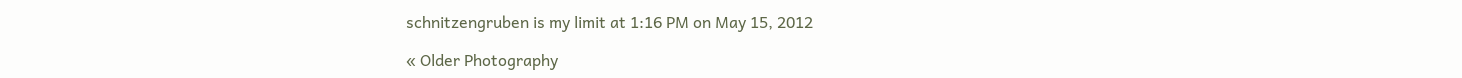schnitzengruben is my limit at 1:16 PM on May 15, 2012

« Older Photography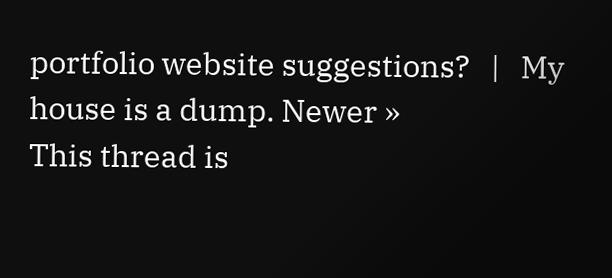portfolio website suggestions?   |   My house is a dump. Newer »
This thread is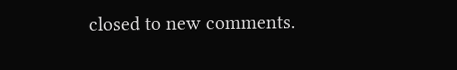closed to new comments.